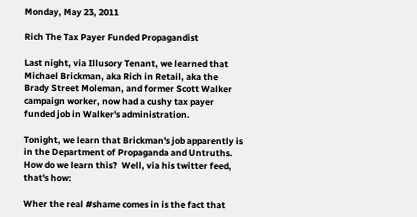Monday, May 23, 2011

Rich The Tax Payer Funded Propagandist

Last night, via Illusory Tenant, we learned that Michael Brickman, aka Rich in Retail, aka the Brady Street Moleman, and former Scott Walker campaign worker, now had a cushy tax payer funded job in Walker's administration.

Tonight, we learn that Brickman's job apparently is in the Department of Propaganda and Untruths.  How do we learn this?  Well, via his twitter feed, that's how:

Wher the real #shame comes in is the fact that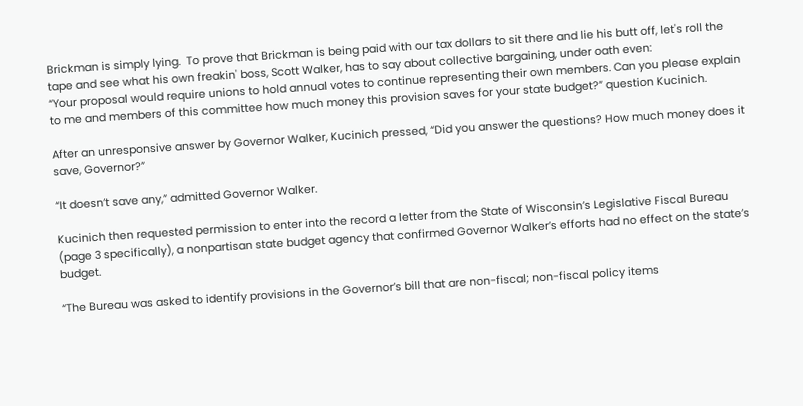Brickman is simply lying.  To prove that Brickman is being paid with our tax dollars to sit there and lie his butt off, let's roll the tape and see what his own freakin' boss, Scott Walker, has to say about collective bargaining, under oath even:
“Your proposal would require unions to hold annual votes to continue representing their own members. Can you please explain to me and members of this committee how much money this provision saves for your state budget?” question Kucinich.

After an unresponsive answer by Governor Walker, Kucinich pressed, “Did you answer the questions? How much money does it save, Governor?”

“It doesn’t save any,” admitted Governor Walker.

Kucinich then requested permission to enter into the record a letter from the State of Wisconsin’s Legislative Fiscal Bureau (page 3 specifically), a nonpartisan state budget agency that confirmed Governor Walker’s efforts had no effect on the state’s budget.

“The Bureau was asked to identify provisions in the Governor’s bill that are non-fiscal; non-fiscal policy items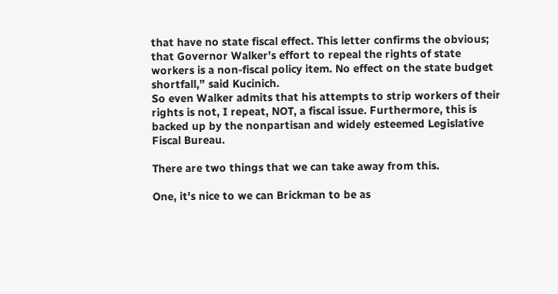that have no state fiscal effect. This letter confirms the obvious; that Governor Walker’s effort to repeal the rights of state workers is a non-fiscal policy item. No effect on the state budget shortfall,” said Kucinich.
So even Walker admits that his attempts to strip workers of their rights is not, I repeat, NOT, a fiscal issue. Furthermore, this is backed up by the nonpartisan and widely esteemed Legislative Fiscal Bureau.

There are two things that we can take away from this.

One, it's nice to we can Brickman to be as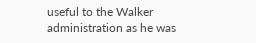useful to the Walker administration as he was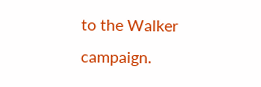to the Walker campaign.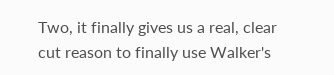Two, it finally gives us a real, clear cut reason to finally use Walker's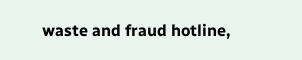waste and fraud hotline,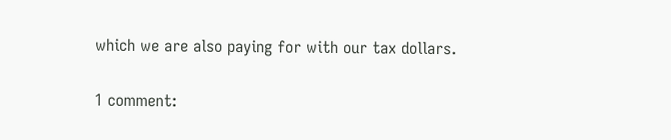which we are also paying for with our tax dollars.

1 comment: